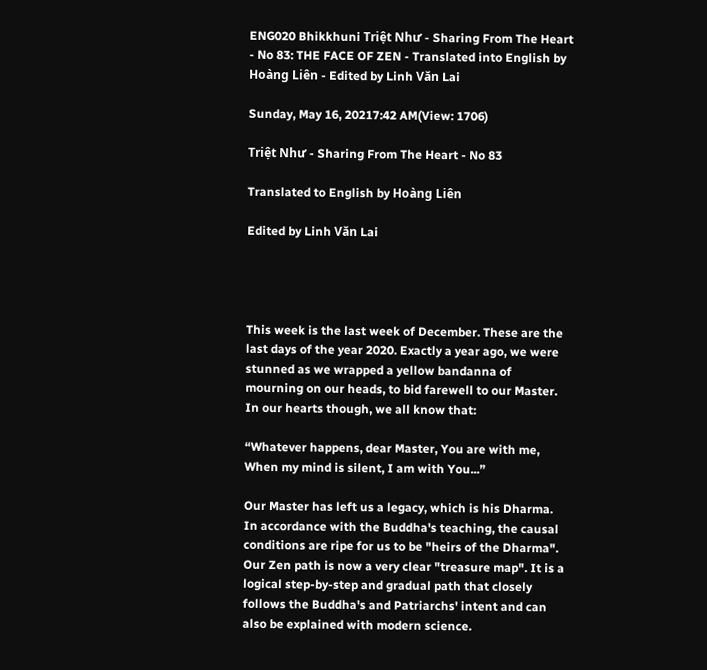ENG020 Bhikkhuni Triệt Như - Sharing From The Heart - No 83: THE FACE OF ZEN - Translated into English by Hoàng Liên - Edited by Linh Văn Lai

Sunday, May 16, 20217:42 AM(View: 1706)

Triệt Như - Sharing From The Heart - No 83

Translated to English by Hoàng Liên

Edited by Linh Văn Lai




This week is the last week of December. These are the last days of the year 2020. Exactly a year ago, we were stunned as we wrapped a yellow bandanna of mourning on our heads, to bid farewell to our Master. In our hearts though, we all know that:

“Whatever happens, dear Master, You are with me,
When my mind is silent, I am with You...”

Our Master has left us a legacy, which is his Dharma. In accordance with the Buddha's teaching, the causal conditions are ripe for us to be "heirs of the Dharma". Our Zen path is now a very clear "treasure map". It is a logical step-by-step and gradual path that closely follows the Buddha's and Patriarchs' intent and can also be explained with modern science.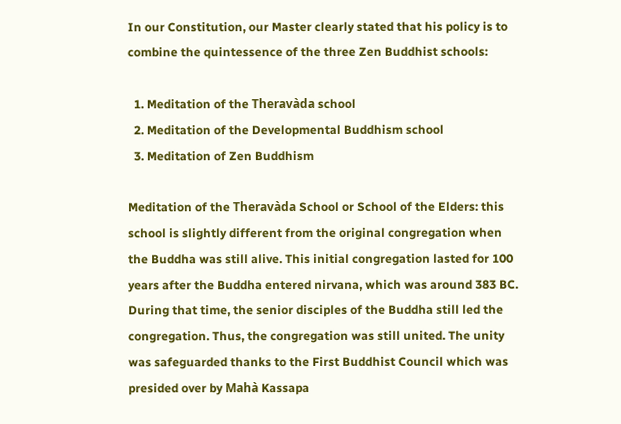In our Constitution, our Master clearly stated that his policy is to combine the quintessence of the three Zen Buddhist schools:

  1. Meditation of the Theravàda school
  2. Meditation of the Developmental Buddhism school
  3. Meditation of Zen Buddhism

Meditation of the Theravàda School or School of the Elders: this school is slightly different from the original congregation when the Buddha was still alive. This initial congregation lasted for 100 years after the Buddha entered nirvana, which was around 383 BC. During that time, the senior disciples of the Buddha still led the congregation. Thus, the congregation was still united. The unity was safeguarded thanks to the First Buddhist Council which was presided over by Mahà Kassapa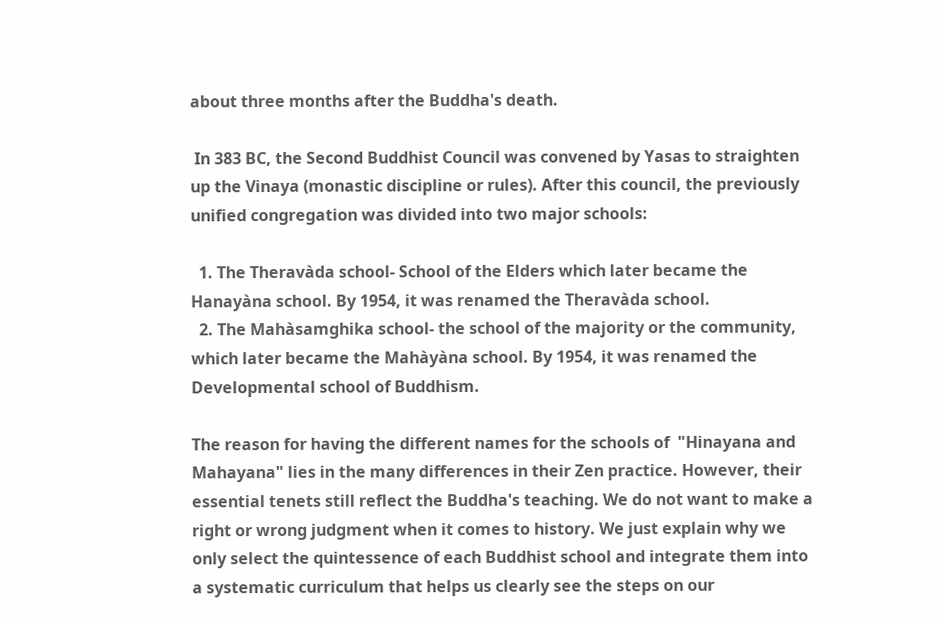about three months after the Buddha's death.

 In 383 BC, the Second Buddhist Council was convened by Yasas to straighten up the Vinaya (monastic discipline or rules). After this council, the previously unified congregation was divided into two major schools:

  1. The Theravàda school- School of the Elders which later became the Hanayàna school. By 1954, it was renamed the Theravàda school.
  2. The Mahàsamghika school- the school of the majority or the community, which later became the Mahàyàna school. By 1954, it was renamed the Developmental school of Buddhism.

The reason for having the different names for the schools of  "Hinayana and Mahayana" lies in the many differences in their Zen practice. However, their essential tenets still reflect the Buddha's teaching. We do not want to make a right or wrong judgment when it comes to history. We just explain why we only select the quintessence of each Buddhist school and integrate them into a systematic curriculum that helps us clearly see the steps on our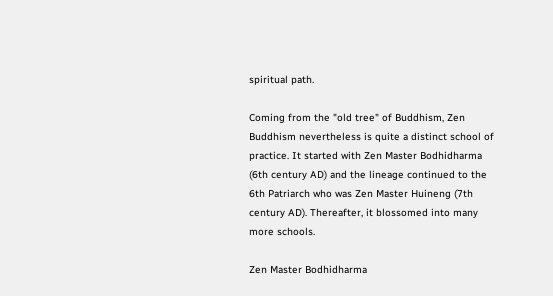spiritual path.

Coming from the "old tree" of Buddhism, Zen Buddhism nevertheless is quite a distinct school of practice. It started with Zen Master Bodhidharma (6th century AD) and the lineage continued to the 6th Patriarch who was Zen Master Huineng (7th century AD). Thereafter, it blossomed into many more schools.

Zen Master Bodhidharma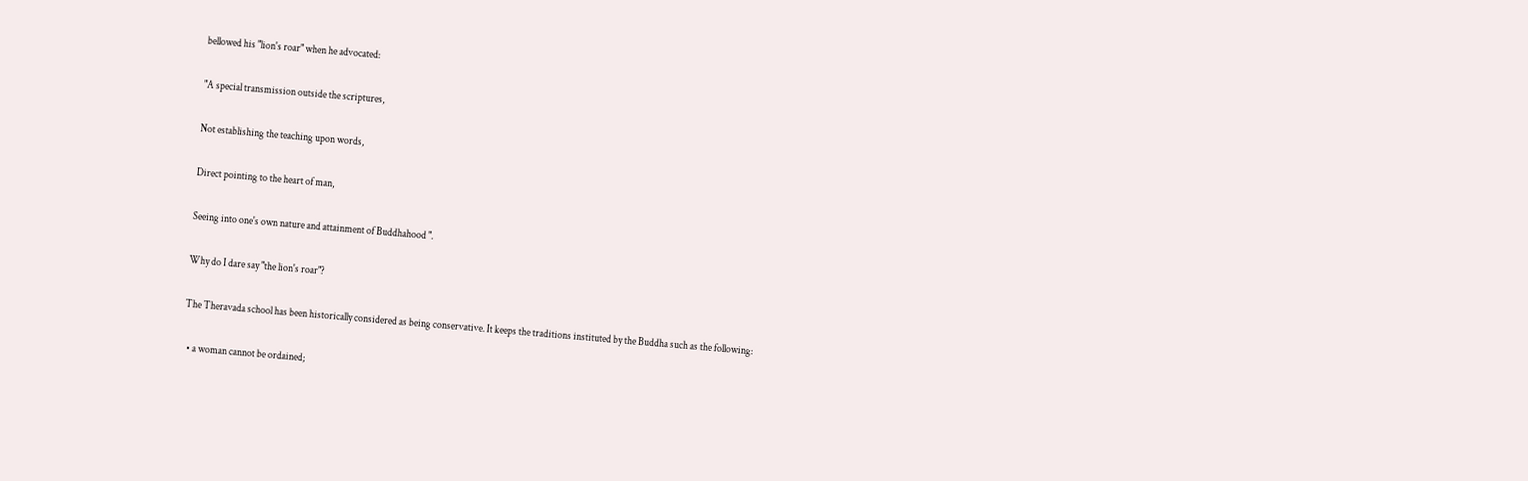bellowed his "lion's roar" when he advocated:

"A special transmission outside the scriptures,

Not establishing the teaching upon words,

Direct pointing to the heart of man,

Seeing into one's own nature and attainment of Buddhahood ".

Why do I dare say "the lion's roar"?

The Theravada school has been historically considered as being conservative. It keeps the traditions instituted by the Buddha such as the following:

  • a woman cannot be ordained;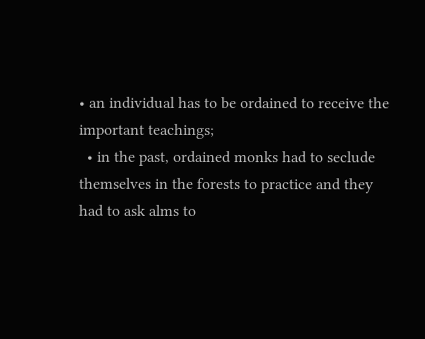• an individual has to be ordained to receive the important teachings;
  • in the past, ordained monks had to seclude themselves in the forests to practice and they had to ask alms to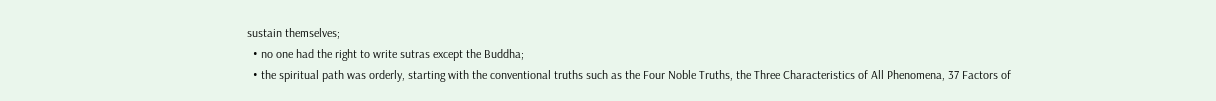sustain themselves;
  • no one had the right to write sutras except the Buddha;
  • the spiritual path was orderly, starting with the conventional truths such as the Four Noble Truths, the Three Characteristics of All Phenomena, 37 Factors of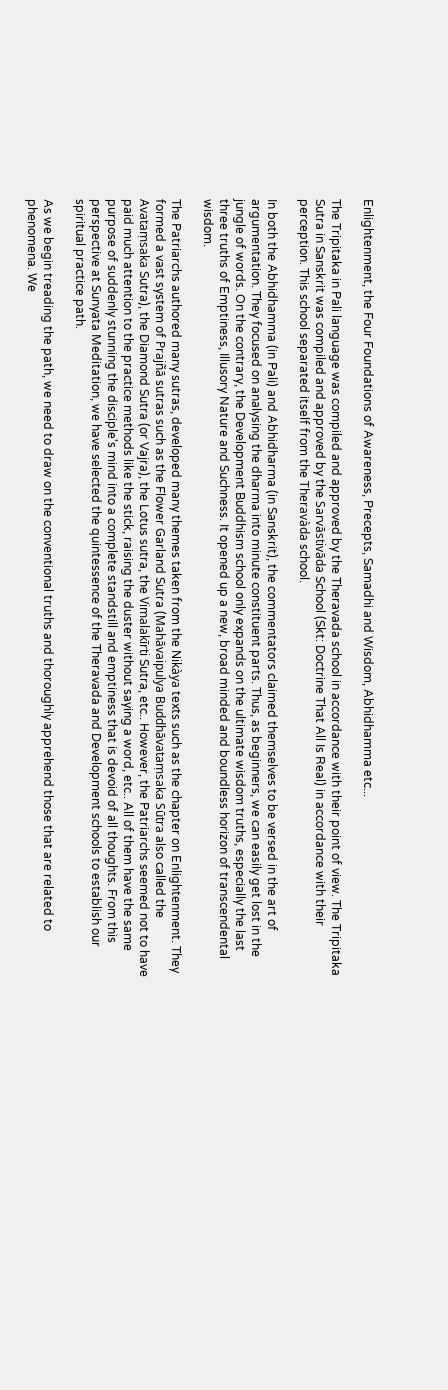Enlightenment, the Four Foundations of Awareness, Precepts, Samadhi and Wisdom, Abhidhamma etc...

The Tripitaka in Pali language was compiled and approved by the Theravada school in accordance with their point of view. The Tripitaka Sutra in Sanskrit was compiled and approved by the Sarvāstivāda School (Skt: Doctrine That All Is Real) in accordance with their perception. This school separated itself from the Theravàda school.

In both the Abhidhamma (in Pali) and Abhidharma (in Sanskrit), the commentators claimed themselves to be versed in the art of argumentation. They focused on analysing the dharma into minute constituent parts. Thus, as beginners, we can easily get lost in the jungle of words. On the contrary, the Development Buddhism school only expands on the ultimate wisdom truths, especially the last three truths of Emptiness, Illusory Nature and Suchness. It opened up a new, broad minded and boundless horizon of transcendental wisdom.

The Patriarchs authored many sutras, developed many themes taken from the Nikàya texts such as the chapter on Enlightenment. They formed a vast system of Prajñā sutras such as the Flower Garland Sutra (Mahāvaipulya Buddhāvataṃsaka Sūtra also called the Avataṃsaka Sutra), the Diamond Sutra (or Vajra), the Lotus sutra, the Vimalakīrti Sutra, etc.. However, the Patriarchs seemed not to have paid much attention to the practice methods like the stick, raising the duster without saying a word, etc.. All of them have the same purpose of suddenly stunning the disciple's mind into a complete standstill and emptiness that is devoid of all thoughts. From this perspective at Sunyata Meditation, we have selected the quintessence of the Theravada and Development schools to establish our spiritual practice path.

As we begin treading the path, we need to draw on the conventional truths and thoroughly apprehend those that are related to phenomena. We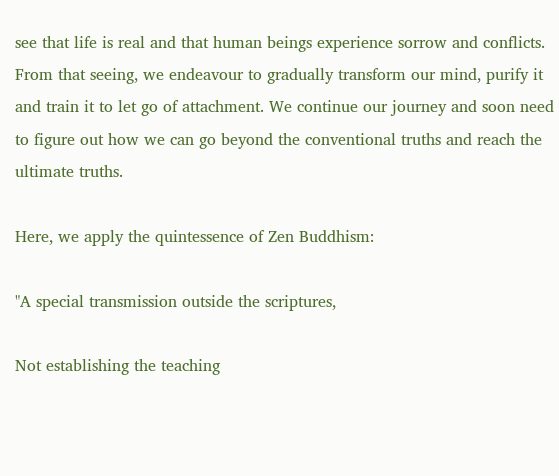see that life is real and that human beings experience sorrow and conflicts. From that seeing, we endeavour to gradually transform our mind, purify it and train it to let go of attachment. We continue our journey and soon need to figure out how we can go beyond the conventional truths and reach the ultimate truths.

Here, we apply the quintessence of Zen Buddhism:

"A special transmission outside the scriptures,

Not establishing the teaching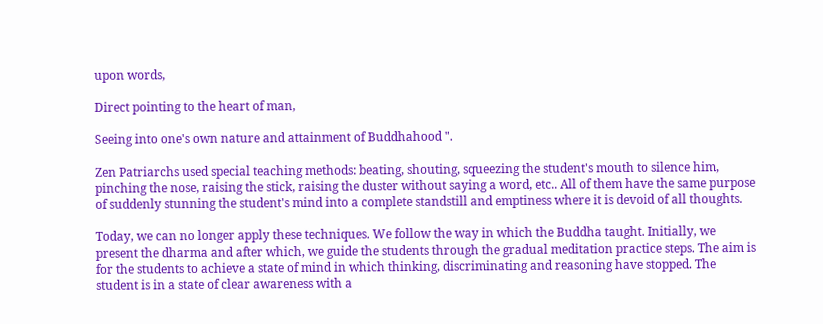upon words,

Direct pointing to the heart of man,

Seeing into one's own nature and attainment of Buddhahood ".

Zen Patriarchs used special teaching methods: beating, shouting, squeezing the student's mouth to silence him, pinching the nose, raising the stick, raising the duster without saying a word, etc.. All of them have the same purpose of suddenly stunning the student's mind into a complete standstill and emptiness where it is devoid of all thoughts.

Today, we can no longer apply these techniques. We follow the way in which the Buddha taught. Initially, we present the dharma and after which, we guide the students through the gradual meditation practice steps. The aim is for the students to achieve a state of mind in which thinking, discriminating and reasoning have stopped. The student is in a state of clear awareness with a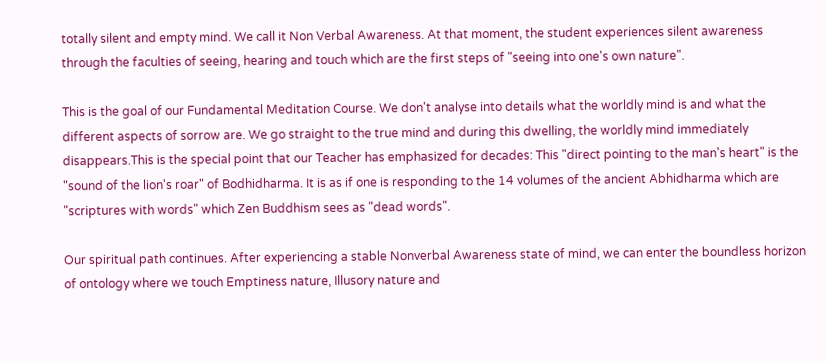totally silent and empty mind. We call it Non Verbal Awareness. At that moment, the student experiences silent awareness through the faculties of seeing, hearing and touch which are the first steps of "seeing into one's own nature".

This is the goal of our Fundamental Meditation Course. We don't analyse into details what the worldly mind is and what the different aspects of sorrow are. We go straight to the true mind and during this dwelling, the worldly mind immediately disappears.This is the special point that our Teacher has emphasized for decades: This "direct pointing to the man's heart" is the "sound of the lion's roar" of Bodhidharma. It is as if one is responding to the 14 volumes of the ancient Abhidharma which are "scriptures with words" which Zen Buddhism sees as "dead words".

Our spiritual path continues. After experiencing a stable Nonverbal Awareness state of mind, we can enter the boundless horizon of ontology where we touch Emptiness nature, Illusory nature and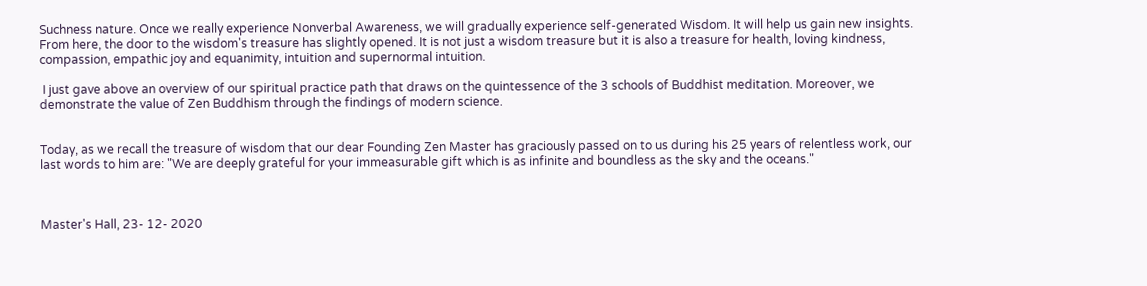Suchness nature. Once we really experience Nonverbal Awareness, we will gradually experience self-generated Wisdom. It will help us gain new insights. From here, the door to the wisdom's treasure has slightly opened. It is not just a wisdom treasure but it is also a treasure for health, loving kindness, compassion, empathic joy and equanimity, intuition and supernormal intuition.

 I just gave above an overview of our spiritual practice path that draws on the quintessence of the 3 schools of Buddhist meditation. Moreover, we demonstrate the value of Zen Buddhism through the findings of modern science.


Today, as we recall the treasure of wisdom that our dear Founding Zen Master has graciously passed on to us during his 25 years of relentless work, our last words to him are: "We are deeply grateful for your immeasurable gift which is as infinite and boundless as the sky and the oceans."



Master's Hall, 23- 12- 2020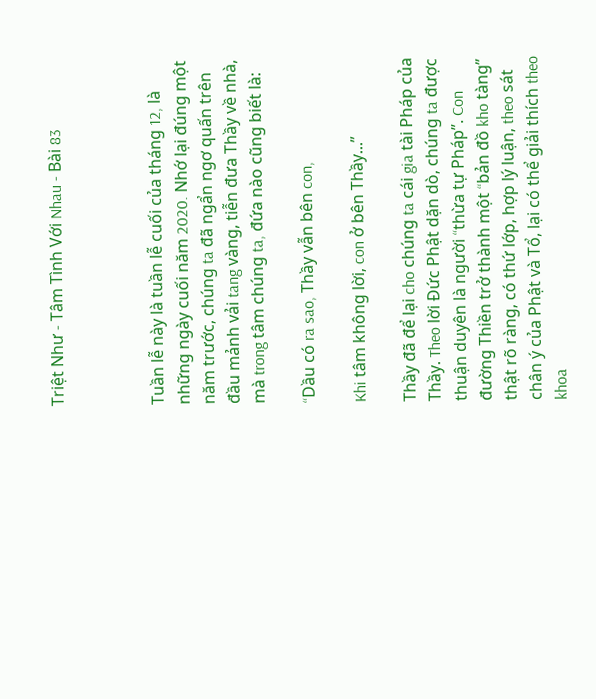Triệt Như - Tâm Tình Với Nhau - Bài 83



Tuần lễ này là tuần lễ cuối của tháng 12, là những ngày cuối năm 2020. Nhớ lại đúng một năm trước, chúng ta đã ngẩn ngơ quấn trên đầu mảnh vải tang vàng, tiễn đưa Thầy về nhà, mà trong tâm chúng ta, đứa nào cũng biết là:

“Dầu có ra sao, Thầy vẫn bên con,

Khi tâm không lời, con ở bên Thầy...”

Thầy đã để lại cho chúng ta cái gia tài Pháp của Thầy. Theo lời Đức Phật dặn dò, chúng ta được thuận duyên là người “thừa tự Pháp”. Con đường Thiền trở thành một “bản đồ kho tàng” thật rõ ràng, có thứ lớp, hợp lý luận, theo sát chân ý của Phật và Tổ, lại có thể giải thích theo khoa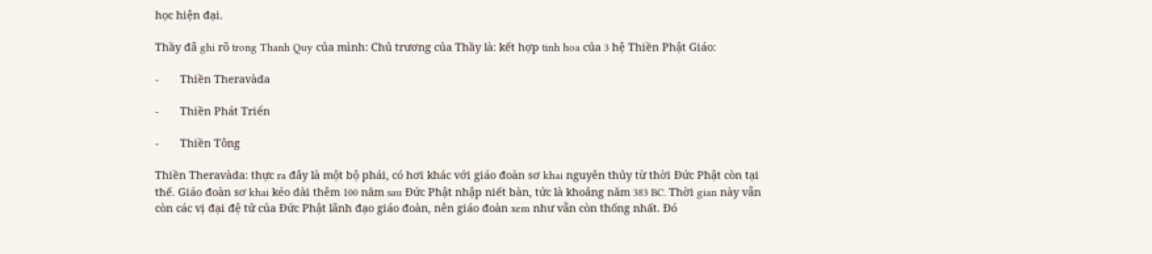học hiện đại.

Thầy đã ghi rõ trong Thanh Quy của mình: Chủ trương của Thầy là: kết hợp tinh hoa của 3 hệ Thiền Phật Giáo:

-       Thiền Theravàda

-       Thiền Phát Triển

-       Thiền Tông

Thiền Theravàda: thực ra đây là một bộ phái, có hơi khác với giáo đoàn sơ khai nguyên thủy từ thời Đức Phật còn tại thế. Giáo đoàn sơ khai kéo dài thêm 100 năm sau Đức Phật nhập niết bàn, tức là khoảng năm 383 BC. Thời gian này vẫn còn các vị đại đệ tử của Đức Phật lãnh đạo giáo đoàn, nên giáo đoàn xem như vẫn còn thống nhất. Đó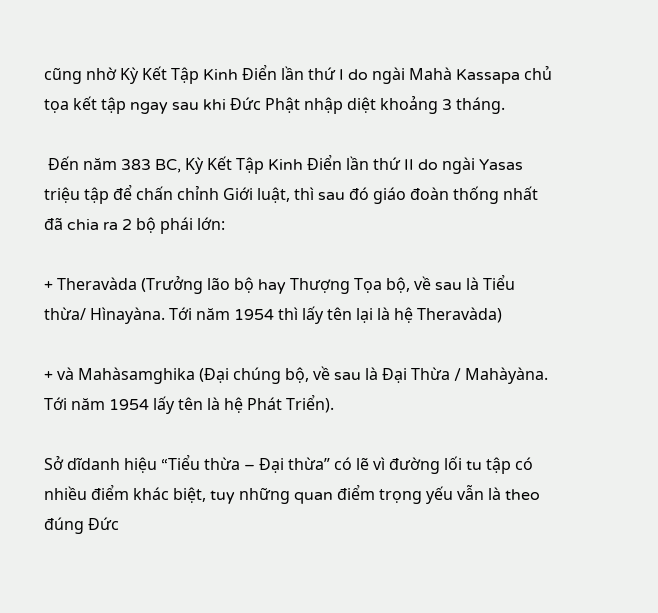cũng nhờ Kỳ Kết Tập Kinh Điển lần thứ I do ngài Mahà Kassapa chủ tọa kết tập ngay sau khi Đức Phật nhập diệt khoảng 3 tháng.

 Đến năm 383 BC, Kỳ Kết Tập Kinh Điển lần thứ II do ngài Yasas triệu tập để chấn chỉnh Giới luật, thì sau đó giáo đoàn thống nhất đã chia ra 2 bộ phái lớn:

+ Theravàda (Trưởng lão bộ hay Thượng Tọa bộ, về sau là Tiểu thừa/ Hìnayàna. Tới năm 1954 thì lấy tên lại là hệ Theravàda)

+ và Mahàsamghika (Đại chúng bộ, về sau là Đại Thừa / Mahàyàna. Tới năm 1954 lấy tên là hệ Phát Triển).

Sở dĩdanh hiệu “Tiểu thừa – Đại thừa” có lẽ vì đường lối tu tập có nhiều điểm khác biệt, tuy những quan điểm trọng yếu vẫn là theo đúng Đức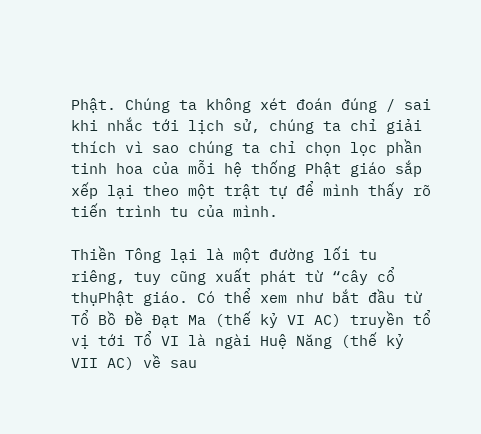Phật. Chúng ta không xét đoán đúng / sai khi nhắc tới lịch sử, chúng ta chỉ giải thích vì sao chúng ta chỉ chọn lọc phần tinh hoa của mỗi hệ thống Phật giáo sắp xếp lại theo một trật tự để mình thấy rõ tiến trình tu của mình.

Thiền Tông lại là một đường lối tu riêng, tuy cũng xuất phát từ “cây cổ thụPhật giáo. Có thể xem như bắt đầu từ Tổ Bồ Đề Đạt Ma (thế kỷ VI AC) truyền tổ vị tới Tổ VI là ngài Huệ Năng (thế kỷ VII AC) về sau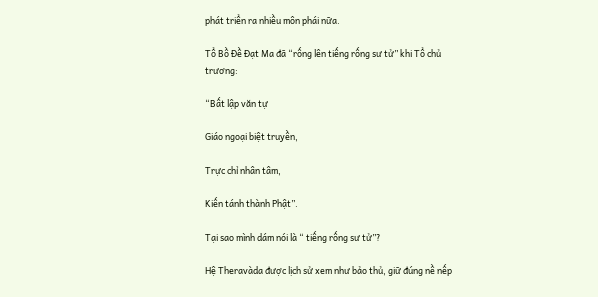phát triển ra nhiều môn phái nữa.

Tổ Bồ Đề Đạt Ma đã “rống lên tiếng rống sư tử” khi Tổ chủ trương:

“Bất lập văn tự

Giáo ngoại biệt truyền,

Trực chỉ nhân tâm,

Kiến tánh thành Phật”.

Tại sao mình dám nói là “ tiếng rống sư tử”?

Hệ Theravàda được lịch sử xem như bảo thủ, giữ đúng nề nếp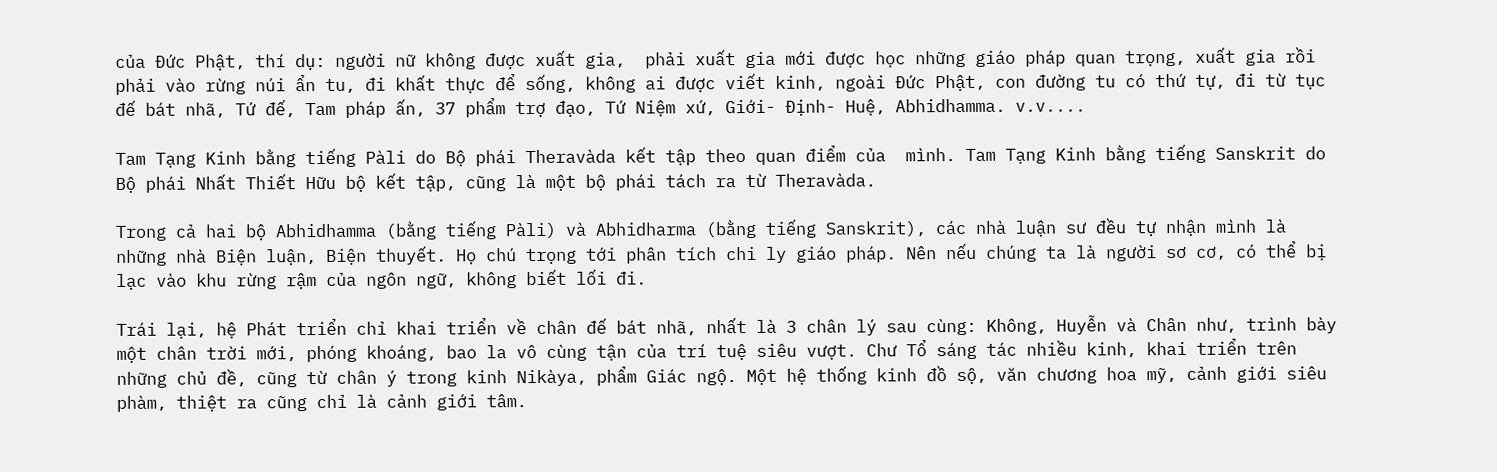của Đức Phật, thí dụ: người nữ không được xuất gia,  phải xuất gia mới được học những giáo pháp quan trọng, xuất gia rồi phải vào rừng núi ẩn tu, đi khất thực để sống, không ai được viết kinh, ngoài Đức Phật, con đường tu có thứ tự, đi từ tục đế bát nhã, Tứ đế, Tam pháp ấn, 37 phẩm trợ đạo, Tứ Niệm xứ, Giới- Định- Huệ, Abhidhamma. v.v....

Tam Tạng Kinh bằng tiếng Pàli do Bộ phái Theravàda kết tập theo quan điểm của  mình. Tam Tạng Kinh bằng tiếng Sanskrit do Bộ phái Nhất Thiết Hữu bộ kết tập, cũng là một bộ phái tách ra từ Theravàda.

Trong cả hai bộ Abhidhamma (bằng tiếng Pàli) và Abhidharma (bằng tiếng Sanskrit), các nhà luận sư đều tự nhận mình là những nhà Biện luận, Biện thuyết. Họ chú trọng tới phân tích chi ly giáo pháp. Nên nếu chúng ta là người sơ cơ, có thể bị lạc vào khu rừng rậm của ngôn ngữ, không biết lối đi.

Trái lại, hệ Phát triển chỉ khai triển về chân đế bát nhã, nhất là 3 chân lý sau cùng: Không, Huyễn và Chân như, trình bày một chân trời mới, phóng khoáng, bao la vô cùng tận của trí tuệ siêu vượt. Chư Tổ sáng tác nhiều kinh, khai triển trên những chủ đề, cũng từ chân ý trong kinh Nikàya, phẩm Giác ngộ. Một hệ thống kinh đồ sộ, văn chương hoa mỹ, cảnh giới siêu phàm, thiệt ra cũng chỉ là cảnh giới tâm.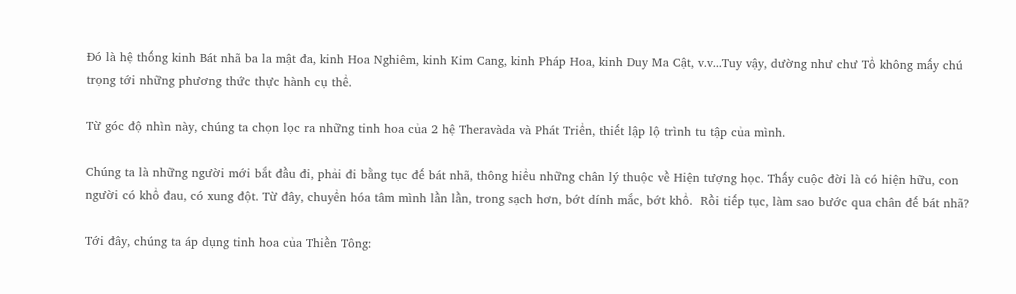Đó là hệ thống kinh Bát nhã ba la mật đa, kinh Hoa Nghiêm, kinh Kim Cang, kinh Pháp Hoa, kinh Duy Ma Cật, v.v...Tuy vậy, dường như chư Tổ không mấy chú trọng tới những phương thức thực hành cụ thể.

Từ góc độ nhìn này, chúng ta chọn lọc ra những tinh hoa của 2 hệ Theravàda và Phát Triển, thiết lập lộ trình tu tập của mình.

Chúng ta là những người mới bắt đầu đi, phải đi bằng tục đế bát nhã, thông hiểu những chân lý thuộc về Hiện tượng học. Thấy cuộc đời là có hiện hữu, con người có khổ đau, có xung đột. Từ đây, chuyển hóa tâm mình lần lần, trong sạch hơn, bớt dính mắc, bớt khổ.  Rồi tiếp tục, làm sao bước qua chân đế bát nhã?

Tới đây, chúng ta áp dụng tinh hoa của Thiền Tông: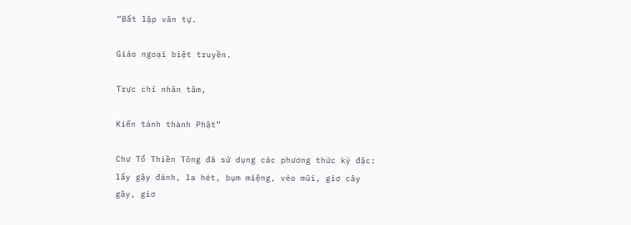“Bất lập văn tự.

Giáo ngoại biệt truyền.

Trực chỉ nhân tâm,

Kiến tánh thành Phật”

Chư Tổ Thiền Tông đã sử dụng các phương thức kỳ đặc: lấy gậy đánh, la hét, bụm miệng, véo mũi, giơ cây gậy, giơ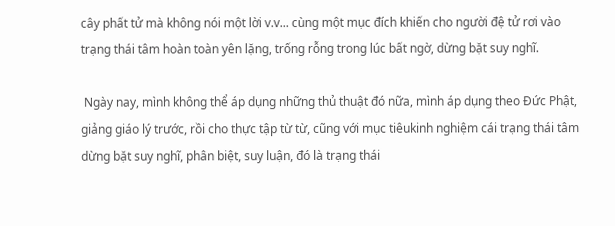cây phất tử mà không nói một lời v.v... cùng một mục đích khiến cho người đệ tử rơi vào trạng thái tâm hoàn toàn yên lặng, trống rỗng trong lúc bất ngờ, dừng bặt suy nghĩ.

 Ngày nay, mình không thể áp dụng những thủ thuật đó nữa, mình áp dụng theo Đức Phật, giảng giáo lý trước, rồi cho thực tập từ từ, cũng với mục tiêukinh nghiệm cái trạng thái tâm dừng bặt suy nghĩ, phân biệt, suy luận, đó là trạng thái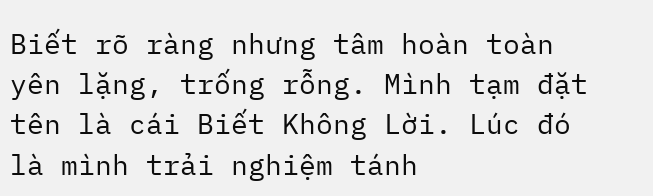Biết rõ ràng nhưng tâm hoàn toàn yên lặng, trống rỗng. Mình tạm đặt tên là cái Biết Không Lời. Lúc đó là mình trải nghiệm tánh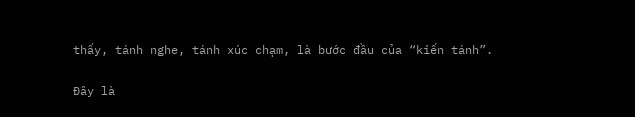thấy, tánh nghe, tánh xúc chạm, là bước đầu của “kiến tánh”.

Đây là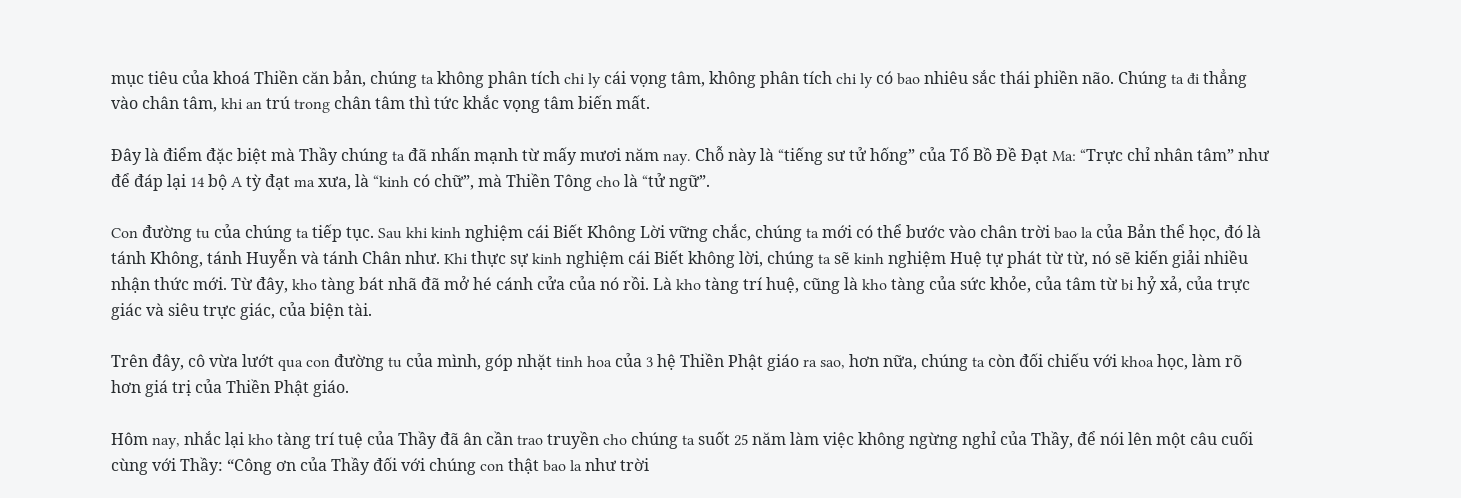mục tiêu của khoá Thiền căn bản, chúng ta không phân tích chi ly cái vọng tâm, không phân tích chi ly có bao nhiêu sắc thái phiền não. Chúng ta đi thẳng vào chân tâm, khi an trú trong chân tâm thì tức khắc vọng tâm biến mất.

Đây là điểm đặc biệt mà Thầy chúng ta đã nhấn mạnh từ mấy mươi năm nay. Chỗ này là “tiếng sư tử hống” của Tổ Bồ Đề Đạt Ma: “Trực chỉ nhân tâm” như để đáp lại 14 bộ A tỳ đạt ma xưa, là “kinh có chữ”, mà Thiền Tông cho là “tử ngữ”.

Con đường tu của chúng ta tiếp tục. Sau khi kinh nghiệm cái Biết Không Lời vững chắc, chúng ta mới có thể bước vào chân trời bao la của Bản thể học, đó là tánh Không, tánh Huyễn và tánh Chân như. Khi thực sự kinh nghiệm cái Biết không lời, chúng ta sẽ kinh nghiệm Huệ tự phát từ từ, nó sẽ kiến giải nhiều nhận thức mới. Từ đây, kho tàng bát nhã đã mở hé cánh cửa của nó rồi. Là kho tàng trí huệ, cũng là kho tàng của sức khỏe, của tâm từ bi hỷ xả, của trực giác và siêu trực giác, của biện tài.

Trên đây, cô vừa lướt qua con đường tu của mình, góp nhặt tinh hoa của 3 hệ Thiền Phật giáo ra sao, hơn nữa, chúng ta còn đối chiếu với khoa học, làm rõ hơn giá trị của Thiền Phật giáo.

Hôm nay, nhắc lại kho tàng trí tuệ của Thầy đã ân cần trao truyền cho chúng ta suốt 25 năm làm việc không ngừng nghỉ của Thầy, để nói lên một câu cuối cùng với Thầy: “Công ơn của Thầy đối với chúng con thật bao la như trời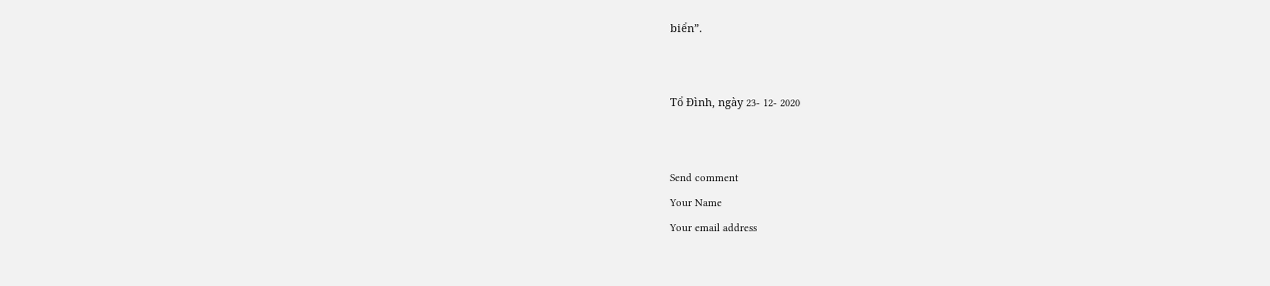biển”.


Tổ Đình, ngày 23- 12- 2020


Send comment
Your Name
Your email address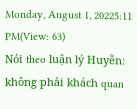Monday, August 1, 20225:11 PM(View: 63)
Nói theo luận lý Huyễn: không phải khách quan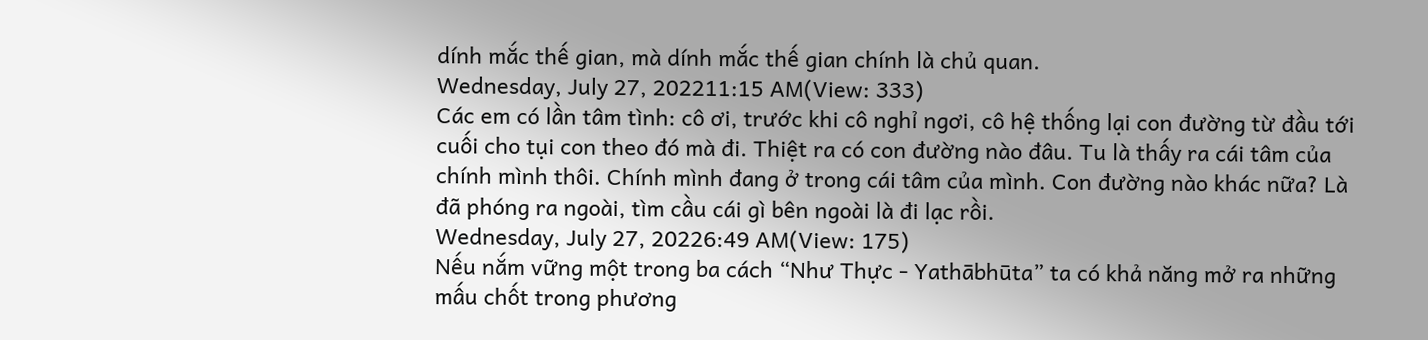dính mắc thế gian, mà dính mắc thế gian chính là chủ quan.
Wednesday, July 27, 202211:15 AM(View: 333)
Các em có lần tâm tình: cô ơi, trước khi cô nghỉ ngơi, cô hệ thống lại con đường từ đầu tới cuối cho tụi con theo đó mà đi. Thiệt ra có con đường nào đâu. Tu là thấy ra cái tâm của chính mình thôi. Chính mình đang ở trong cái tâm của mình. Con đường nào khác nữa? Là đã phóng ra ngoài, tìm cầu cái gì bên ngoài là đi lạc rồi.
Wednesday, July 27, 20226:49 AM(View: 175)
Nếu nắm vững một trong ba cách “Như Thực - Yathābhūta” ta có khả năng mở ra những mấu chốt trong phương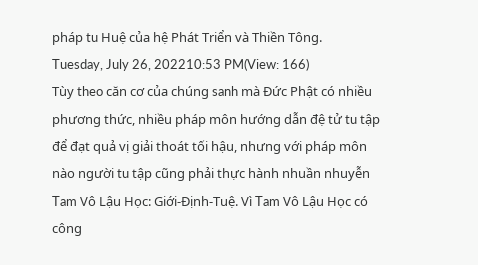pháp tu Huệ của hệ Phát Triển và Thiền Tông.
Tuesday, July 26, 202210:53 PM(View: 166)
Tùy theo căn cơ của chúng sanh mà Đức Phật có nhiều phương thức, nhiều pháp môn hướng dẫn đệ tử tu tập để đạt quả vị giải thoát tối hậu, nhưng với pháp môn nào người tu tập cũng phải thực hành nhuần nhuyễn Tam Vô Lậu Học: Giới-Định-Tuệ. Vì Tam Vô Lậu Học có công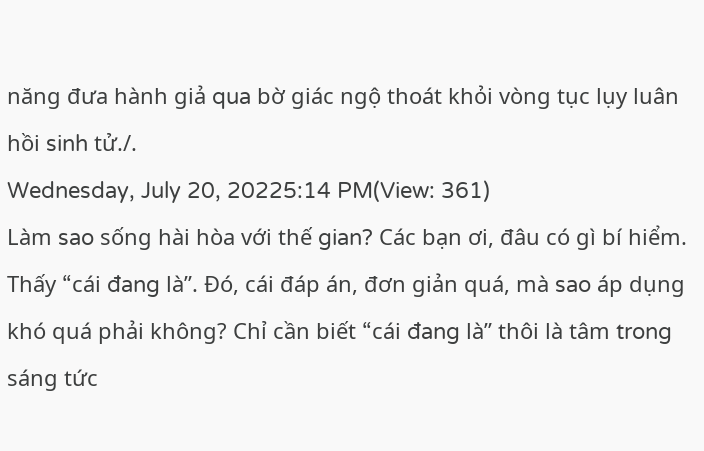năng đưa hành giả qua bờ giác ngộ thoát khỏi vòng tục lụy luân hồi sinh tử./.
Wednesday, July 20, 20225:14 PM(View: 361)
Làm sao sống hài hòa với thế gian? Các bạn ơi, đâu có gì bí hiểm. Thấy “cái đang là”. Đó, cái đáp án, đơn giản quá, mà sao áp dụng khó quá phải không? Chỉ cần biết “cái đang là” thôi là tâm trong sáng tức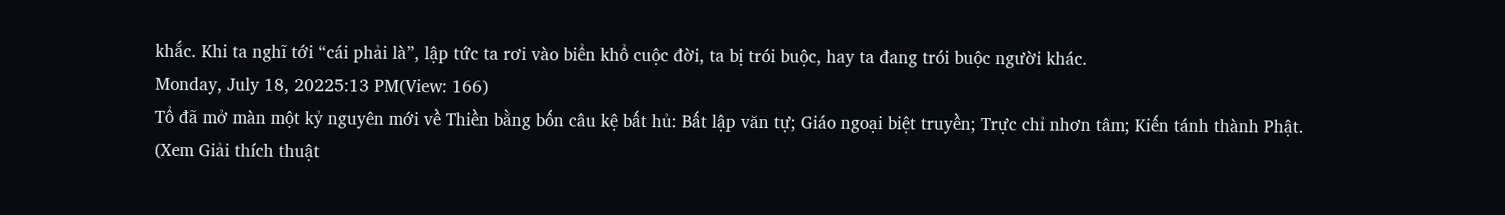khắc. Khi ta nghĩ tới “cái phải là”, lập tức ta rơi vào biển khổ cuộc đời, ta bị trói buộc, hay ta đang trói buộc người khác.
Monday, July 18, 20225:13 PM(View: 166)
Tổ đã mở màn một kỷ nguyên mới về Thiền bằng bốn câu kệ bất hủ: Bất lập văn tự; Giáo ngoại biệt truyền; Trực chỉ nhơn tâm; Kiến tánh thành Phật. (Xem Giải thích thuật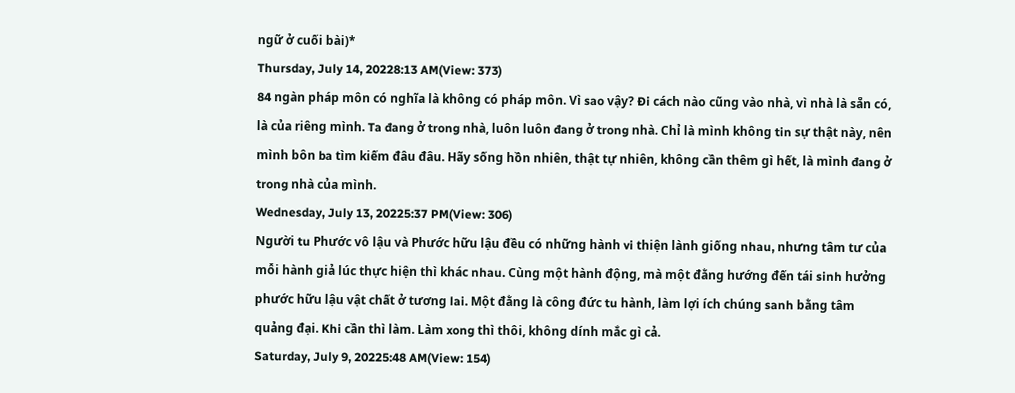ngữ ở cuối bài)*
Thursday, July 14, 20228:13 AM(View: 373)
84 ngàn pháp môn có nghĩa là không có pháp môn. Vì sao vậy? Đi cách nào cũng vào nhà, vì nhà là sẵn có, là của riêng mình. Ta đang ở trong nhà, luôn luôn đang ở trong nhà. Chỉ là mình không tin sự thật này, nên mình bôn ba tìm kiếm đâu đâu. Hãy sống hồn nhiên, thật tự nhiên, không cần thêm gì hết, là mình đang ở trong nhà của mình.
Wednesday, July 13, 20225:37 PM(View: 306)
Người tu Phước vô lậu và Phước hữu lậu đều có những hành vi thiện lành giống nhau, nhưng tâm tư của mỗi hành giả lúc thực hiện thì khác nhau. Cùng một hành động, mà một đằng hướng đến tái sinh hưởng phước hữu lậu vật chất ở tương lai. Một đằng là công đức tu hành, làm lợi ích chúng sanh bằng tâm quảng đại. Khi cần thì làm. Làm xong thì thôi, không dính mắc gì cả.
Saturday, July 9, 20225:48 AM(View: 154)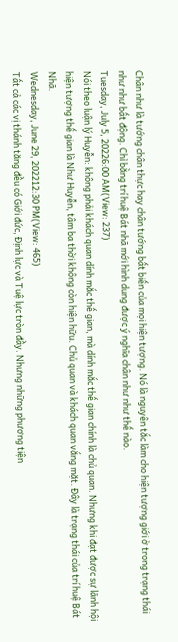Chân như là tướng chân thực hay chân tướng bất biến của mọi hiện tượng. Nó là nguyên tắc làm cho hiện tượng giới ở trong trạng thái như như bất động. Chỉ bằng trí huệ Bát nhã mới hình dung được ý nghĩa chân như như thế nào.
Tuesday, July 5, 20226:00 AM(View: 237)
Nói theo luận lý Huyễn: không phải khách quan dính mắc thế gian, mà dính mắc thế gian chính là chủ quan. Nhưng khi đạt được sự lãnh hội hiện tượng thế gian là Như Huyễn, tâm ba thời không còn hiện hữu. Chủ quan và khách quan vắng mặt. Đây là trạng thái của trí huệ Bát Nhã.
Wednesday, June 29, 202212:30 PM(View: 465)
Tất cả các vị thánh tăng đều có Giới đức, Định lực và Tuệ lực tròn đầy. Nhưng những phương tiện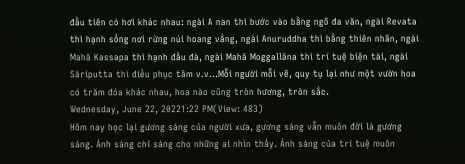đầu tiên có hơi khác nhau: ngài A nan thì bước vào bằng ngõ đa văn, ngài Revata thì hạnh sống nơi rừng núi hoang vắng, ngài Anuruddha thì bằng thiên nhãn, ngài Mahā Kassapa thì hạnh đầu đà, ngài Mahā Moggallāna thì trí tuệ biện tài, ngài Sāriputta thì điều phục tâm v.v...Mỗi người mỗi vẽ, quy tụ lại như một vườn hoa có trăm đóa khác nhau, hoa nào cũng tròn hương, tròn sắc.
Wednesday, June 22, 20221:22 PM(View: 483)
Hôm nay học lại gương sáng của người xưa, gương sáng vẫn muôn đời là gương sáng. Ánh sáng chỉ sáng cho những ai nhìn thấy. Ánh sáng của trí tuệ muôn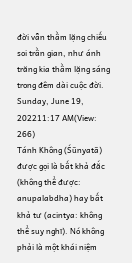đời vẫn thầm lặng chiếu soi trần gian, như ánh trăng kia thầm lặng sáng trong đêm dài cuộc đời.
Sunday, June 19, 202211:17 AM(View: 266)
Tánh Không (Śūnyatā) được gọi là bất khả đắc (không thể được: anupalabdha) hay bất khả tư (acintya: không thể suy nghĩ). Nó không phải là một khái niệm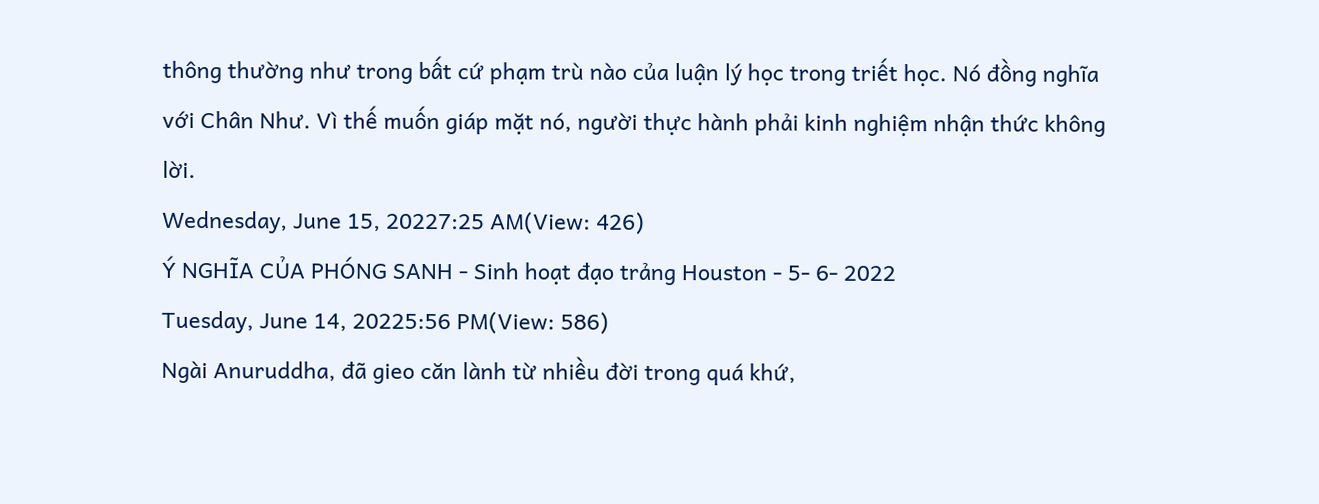thông thường như trong bất cứ phạm trù nào của luận lý học trong triết học. Nó đồng nghĩa với Chân Như. Vì thế muốn giáp mặt nó, người thực hành phải kinh nghiệm nhận thức không lời.
Wednesday, June 15, 20227:25 AM(View: 426)
Ý NGHĨA CỦA PHÓNG SANH - Sinh hoạt đạo trảng Houston - 5- 6- 2022
Tuesday, June 14, 20225:56 PM(View: 586)
Ngài Anuruddha, đã gieo căn lành từ nhiều đời trong quá khứ,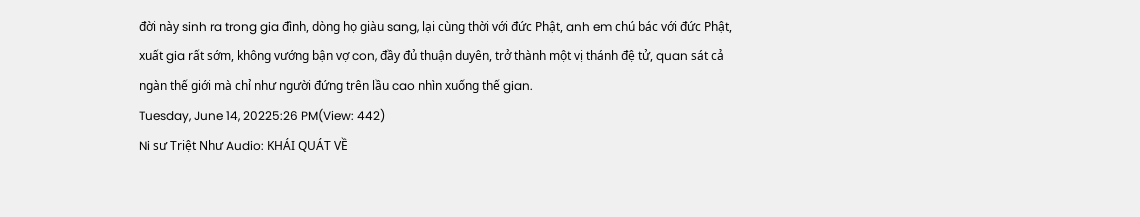đời này sinh ra trong gia đình, dòng họ giàu sang, lại cùng thời với đức Phật, anh em chú bác với đức Phật, xuất gia rất sớm, không vướng bận vợ con, đầy đủ thuận duyên, trở thành một vị thánh đệ tử, quan sát cả ngàn thế giới mà chỉ như người đứng trên lầu cao nhìn xuống thế gian.
Tuesday, June 14, 20225:26 PM(View: 442)
Ni sư Triệt Như Audio: KHÁI QUÁT VỀ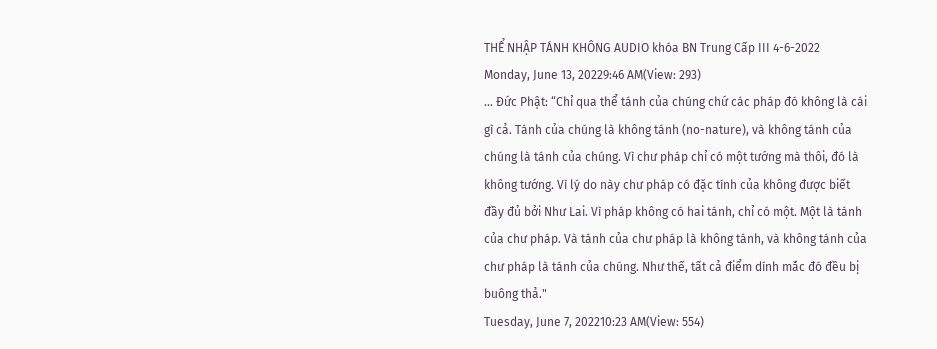THỂ NHẬP TÁNH KHÔNG AUDIO khóa BN Trung Cấp III 4-6-2022
Monday, June 13, 20229:46 AM(View: 293)
... Đức Phật: “Chỉ qua thể tánh của chúng chứ các pháp đó không là cái gì cả. Tánh của chúng là không tánh (no-nature), và không tánh của chúng là tánh của chúng. Vì chư pháp chỉ có một tướng mà thôi, đó là không tướng. Vì lý do này chư pháp có đặc tính của không được biết đầy đủ bởi Như Lai. Vì pháp không có hai tánh, chỉ có một. Một là tánh của chư pháp. Và tánh của chư pháp là không tánh, và không tánh của chư pháp là tánh của chúng. Như thế, tất cả điểm dính mắc đó đều bị buông thả."
Tuesday, June 7, 202210:23 AM(View: 554)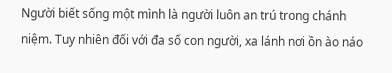Người biết sống một mình là người luôn an trú trong chánh niệm. Tuy nhiên đối với đa số con người, xa lánh nơi ồn ào náo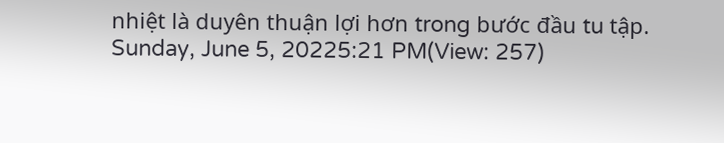nhiệt là duyên thuận lợi hơn trong bước đầu tu tập.
Sunday, June 5, 20225:21 PM(View: 257)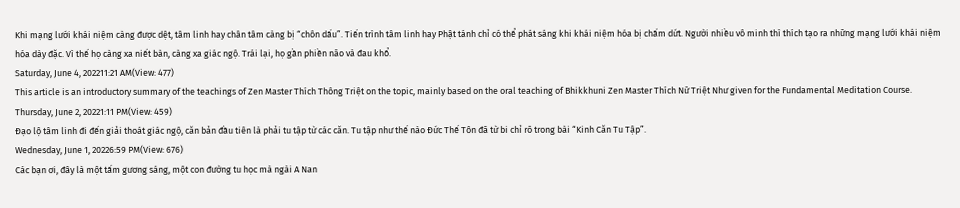Khi mạng lưới khái niệm càng được dệt, tâm linh hay chân tâm càng bị “chôn dấu”. Tiến trình tâm linh hay Phật tánh chỉ có thể phát sáng khi khái niệm hóa bị chấm dứt. Người nhiều vô minh thì thích tạo ra những mạng lưới khái niệm hóa dày đặc. Vì thế họ càng xa niết bàn, càng xa giác ngộ. Trái lại, họ gần phiền não và đau khổ.
Saturday, June 4, 202211:21 AM(View: 477)
This article is an introductory summary of the teachings of Zen Master Thích Thông Triệt on the topic, mainly based on the oral teaching of Bhikkhuni Zen Master Thích Nữ Triệt Như given for the Fundamental Meditation Course.
Thursday, June 2, 20221:11 PM(View: 459)
Đạo lộ tâm linh đi đến giải thoát giác ngộ, căn bản đầu tiên là phải tu tập từ các căn. Tu tập như thế nào Đức Thế Tôn đã từ bi chỉ rõ trong bài “Kinh Căn Tu Tập”.
Wednesday, June 1, 20226:59 PM(View: 676)
Các bạn ơi, đây là một tấm gương sáng, một con đường tu học mà ngài A Nan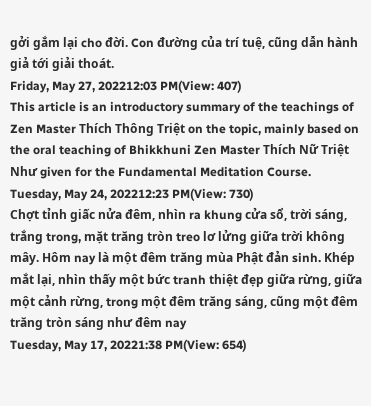gởi gắm lại cho đời. Con đường của trí tuệ, cũng dẫn hành giả tới giải thoát.
Friday, May 27, 202212:03 PM(View: 407)
This article is an introductory summary of the teachings of Zen Master Thích Thông Triệt on the topic, mainly based on the oral teaching of Bhikkhuni Zen Master Thích Nữ Triệt Như given for the Fundamental Meditation Course.
Tuesday, May 24, 202212:23 PM(View: 730)
Chợt tỉnh giấc nửa đêm, nhìn ra khung cửa sổ, trời sáng, trắng trong, mặt trăng tròn treo lơ lửng giữa trời không mây. Hôm nay là một đêm trăng mùa Phật đản sinh. Khép mắt lại, nhìn thấy một bức tranh thiệt đẹp giữa rừng, giữa một cảnh rừng, trong một đêm trăng sáng, cũng một đêm trăng tròn sáng như đêm nay
Tuesday, May 17, 20221:38 PM(View: 654)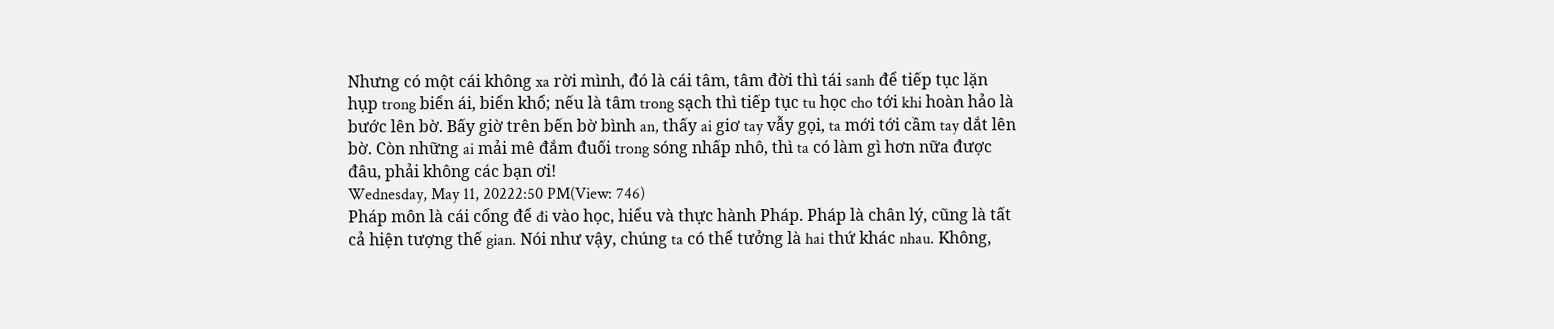Nhưng có một cái không xa rời mình, đó là cái tâm, tâm đời thì tái sanh để tiếp tục lặn hụp trong biển ái, biển khổ; nếu là tâm trong sạch thì tiếp tục tu học cho tới khi hoàn hảo là bước lên bờ. Bấy giờ trên bến bờ bình an, thấy ai giơ tay vẫy gọi, ta mới tới cầm tay dắt lên bờ. Còn những ai mải mê đắm đuối trong sóng nhấp nhô, thì ta có làm gì hơn nữa được đâu, phải không các bạn ơi!
Wednesday, May 11, 20222:50 PM(View: 746)
Pháp môn là cái cổng để đi vào học, hiểu và thực hành Pháp. Pháp là chân lý, cũng là tất cả hiện tượng thế gian. Nói như vậy, chúng ta có thể tưởng là hai thứ khác nhau. Không,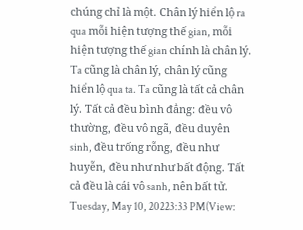chúng chỉ là một. Chân lý hiển lộ ra qua mỗi hiện tượng thế gian, mỗi hiện tượng thế gian chính là chân lý. Ta cũng là chân lý, chân lý cũng hiển lộ qua ta. Ta cũng là tất cả chân lý. Tất cả đều bình đẳng: đều vô thường, đều vô ngã, đều duyên sinh, đều trống rỗng, đều như huyễn, đều như như bất động. Tất cả đều là cái vô sanh, nên bất tử.
Tuesday, May 10, 20223:33 PM(View: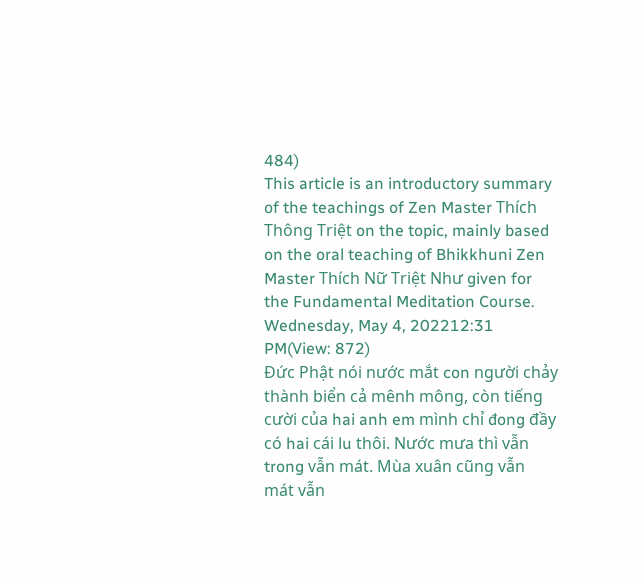484)
This article is an introductory summary of the teachings of Zen Master Thích Thông Triệt on the topic, mainly based on the oral teaching of Bhikkhuni Zen Master Thích Nữ Triệt Như given for the Fundamental Meditation Course.
Wednesday, May 4, 202212:31 PM(View: 872)
Đức Phật nói nước mắt con người chảy thành biển cả mênh mông, còn tiếng cười của hai anh em mình chỉ đong đầy có hai cái lu thôi. Nước mưa thì vẫn trong vẫn mát. Mùa xuân cũng vẫn mát vẫn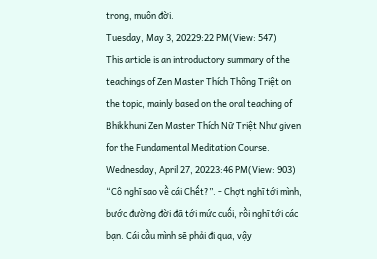trong, muôn đời.
Tuesday, May 3, 20229:22 PM(View: 547)
This article is an introductory summary of the teachings of Zen Master Thích Thông Triệt on the topic, mainly based on the oral teaching of Bhikkhuni Zen Master Thích Nữ Triệt Như given for the Fundamental Meditation Course.
Wednesday, April 27, 20223:46 PM(View: 903)
“Cô nghĩ sao về cái Chết?”. - Chợt nghĩ tới mình, bước đường đời đã tới mức cuối, rồi nghĩ tới các bạn. Cái cầu mình sẽ phải đi qua, vậy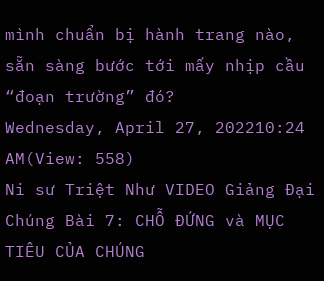mình chuẩn bị hành trang nào, sẵn sàng bước tới mấy nhịp cầu “đoạn trường” đó?
Wednesday, April 27, 202210:24 AM(View: 558)
Ni sư Triệt Như VIDEO Giảng Đại Chúng Bài 7: CHỖ ĐỨNG và MỤC TIÊU CỦA CHÚNG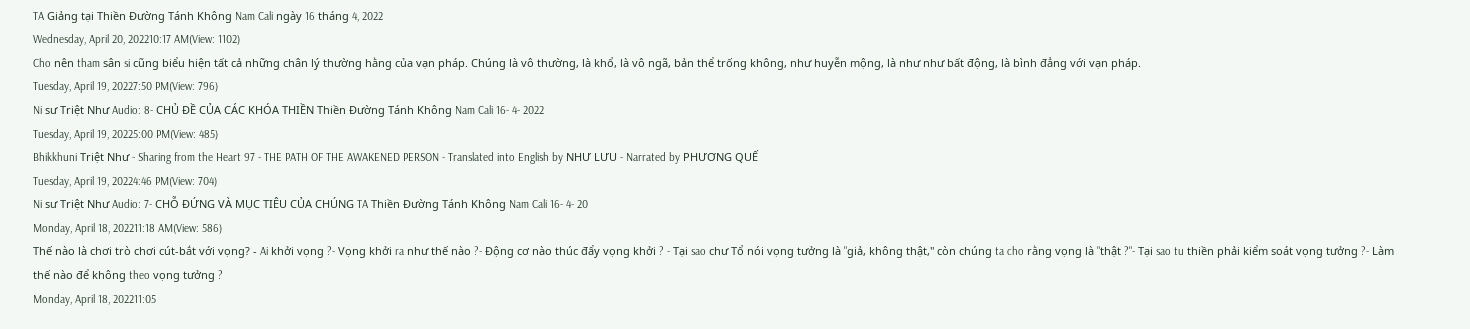TA Giảng tại Thiền Đường Tánh Không Nam Cali ngày 16 tháng 4, 2022
Wednesday, April 20, 202210:17 AM(View: 1102)
Cho nên tham sân si cũng biểu hiện tất cả những chân lý thường hằng của vạn pháp. Chúng là vô thường, là khổ, là vô ngã, bản thể trống không, như huyễn mộng, là như như bất động, là bình đẳng với vạn pháp.
Tuesday, April 19, 20227:50 PM(View: 796)
Ni sư Triệt Như Audio: 8- CHỦ ĐỀ CỦA CÁC KHÓA THIỀN Thiền Đường Tánh Không Nam Cali 16- 4- 2022
Tuesday, April 19, 20225:00 PM(View: 485)
Bhikkhuni Triệt Như - Sharing from the Heart 97 - THE PATH OF THE AWAKENED PERSON - Translated into English by NHƯ LƯU - Narrated by PHƯƠNG QUẾ
Tuesday, April 19, 20224:46 PM(View: 704)
Ni sư Triệt Như Audio: 7- CHỖ ĐỨNG VÀ MỤC TIÊU CỦA CHÚNG TA Thiền Đường Tánh Không Nam Cali 16- 4- 20
Monday, April 18, 202211:18 AM(View: 586)
Thế nào là chơi trò chơi cút-bắt với vọng? - Ai khởi vọng ?- Vọng khởi ra như thế nào ?- Động cơ nào thúc đẩy vọng khởi ? - Tại sao chư Tổ nói vọng tưởng là "giả, không thật," còn chúng ta cho rằng vọng là "thật ?"- Tại sao tu thiền phải kiểm soát vọng tưởng ?- Làm thế nào để không theo vọng tưởng ?
Monday, April 18, 202211:05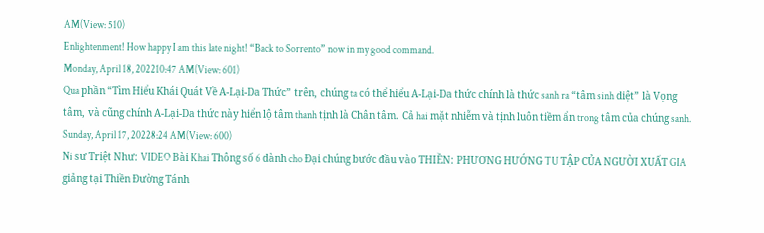AM(View: 510)
Enlightenment! How happy I am this late night! “Back to Sorrento” now in my good command.
Monday, April 18, 202210:47 AM(View: 601)
Qua phần “Tìm Hiểu Khái Quát Về A-Lại-Da Thức” trên, chúng ta có thể hiểu A-Lại-Da thức chính là thức sanh ra “tâm sinh diệt” là Vọng tâm, và cũng chính A-Lại-Da thức này hiển lộ tâm thanh tịnh là Chân tâm. Cả hai mặt nhiễm và tịnh luôn tiềm ẩn trong tâm của chúng sanh.
Sunday, April 17, 20228:24 AM(View: 600)
Ni sư Triệt Như: VIDEO Bài Khai Thông số 6 dành cho Đại chúng bước đầu vào THIỀN: PHƯƠNG HƯỚNG TU TẬP CỦA NGƯỜI XUẤT GIA giảng tại Thiền Đường Tánh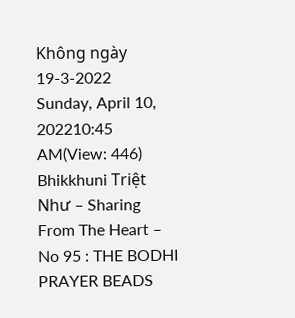Không ngày 19-3-2022
Sunday, April 10, 202210:45 AM(View: 446)
Bhikkhuni Triệt Như – Sharing From The Heart – No 95 : THE BODHI PRAYER BEADS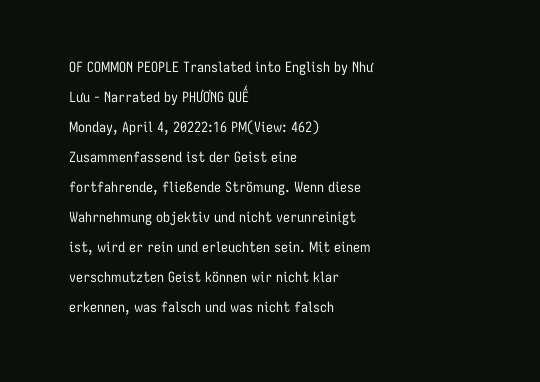OF COMMON PEOPLE Translated into English by Như Lưu - Narrated by PHƯƠNG QUẾ
Monday, April 4, 20222:16 PM(View: 462)
Zusammenfassend ist der Geist eine fortfahrende, fließende Strömung. Wenn diese Wahrnehmung objektiv und nicht verunreinigt ist, wird er rein und erleuchten sein. Mit einem verschmutzten Geist können wir nicht klar erkennen, was falsch und was nicht falsch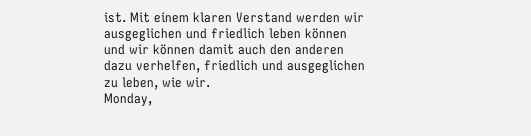ist. Mit einem klaren Verstand werden wir ausgeglichen und friedlich leben können und wir können damit auch den anderen dazu verhelfen, friedlich und ausgeglichen zu leben, wie wir.
Monday,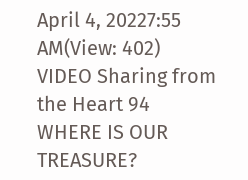April 4, 20227:55 AM(View: 402)
VIDEO Sharing from the Heart 94 WHERE IS OUR TREASURE?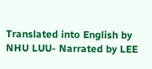Translated into English by NHU LUU- Narrated by LEE